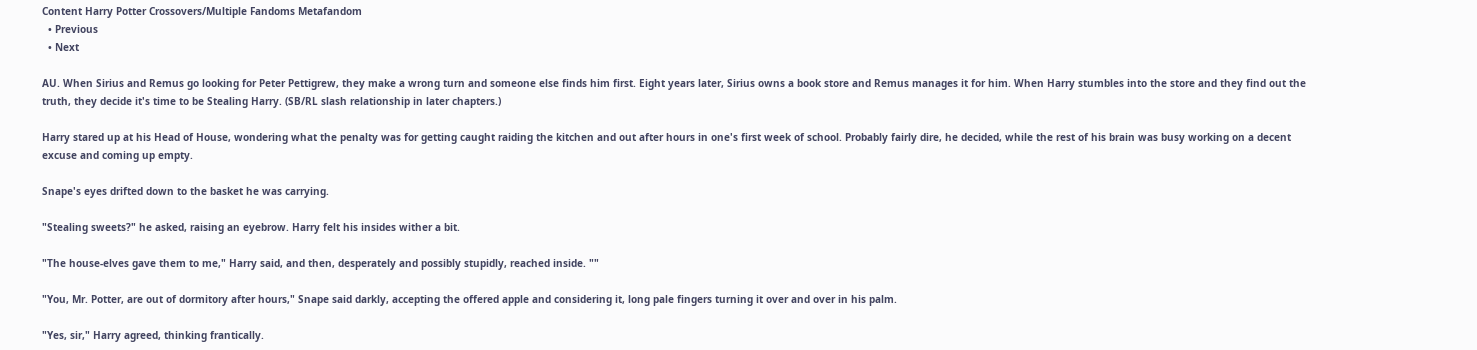Content Harry Potter Crossovers/Multiple Fandoms Metafandom
  • Previous
  • Next

AU. When Sirius and Remus go looking for Peter Pettigrew, they make a wrong turn and someone else finds him first. Eight years later, Sirius owns a book store and Remus manages it for him. When Harry stumbles into the store and they find out the truth, they decide it's time to be Stealing Harry. (SB/RL slash relationship in later chapters.)

Harry stared up at his Head of House, wondering what the penalty was for getting caught raiding the kitchen and out after hours in one's first week of school. Probably fairly dire, he decided, while the rest of his brain was busy working on a decent excuse and coming up empty.

Snape's eyes drifted down to the basket he was carrying.

"Stealing sweets?" he asked, raising an eyebrow. Harry felt his insides wither a bit.

"The house-elves gave them to me," Harry said, and then, desperately and possibly stupidly, reached inside. ""

"You, Mr. Potter, are out of dormitory after hours," Snape said darkly, accepting the offered apple and considering it, long pale fingers turning it over and over in his palm.

"Yes, sir," Harry agreed, thinking frantically.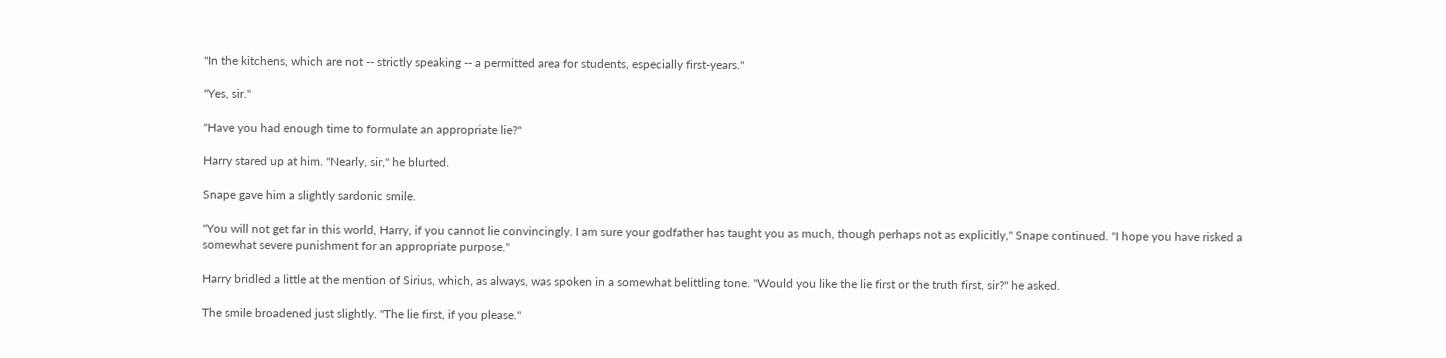"In the kitchens, which are not -- strictly speaking -- a permitted area for students, especially first-years."

"Yes, sir."

"Have you had enough time to formulate an appropriate lie?"

Harry stared up at him. "Nearly, sir," he blurted.

Snape gave him a slightly sardonic smile.

"You will not get far in this world, Harry, if you cannot lie convincingly. I am sure your godfather has taught you as much, though perhaps not as explicitly," Snape continued. "I hope you have risked a somewhat severe punishment for an appropriate purpose."

Harry bridled a little at the mention of Sirius, which, as always, was spoken in a somewhat belittling tone. "Would you like the lie first or the truth first, sir?" he asked.

The smile broadened just slightly. "The lie first, if you please."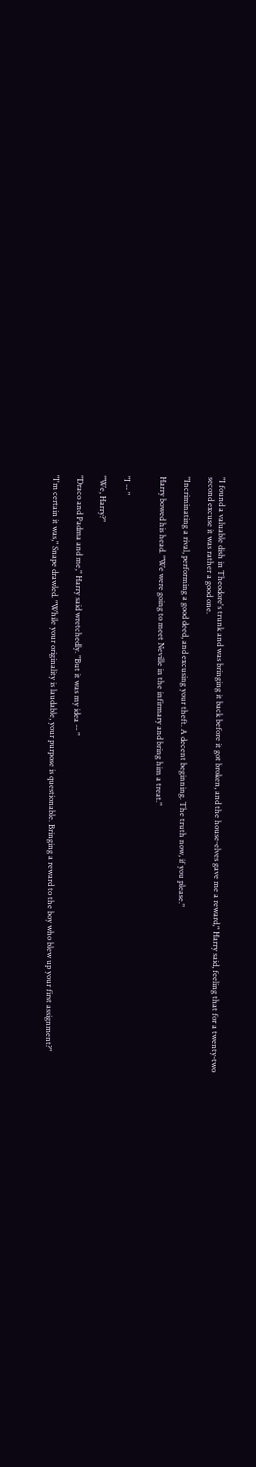"I found a valuable dish in Theodore's trunk and was bringing it back before it got broken, and the house-elves gave me a reward," Harry said, feeling that for a twenty-two second excuse it was rather a good one.

"Incriminating a rival, performing a good deed, and excusing your theft. A decent beginning. The truth now, if you please."

Harry bowed his head. "We were going to meet Neville in the infirmary and bring him a treat."


"I -- "

"We, Harry?"

"Draco and Padma and me," Harry said wretchedly. "But it was my idea -- "

"I'm certain it was," Snape drawled. "While your originality is laudable, your purpose is questionable. Bringing a reward to the boy who blew up your first assignment?"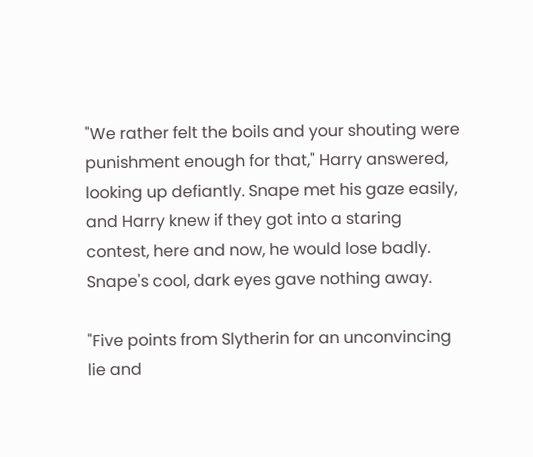"We rather felt the boils and your shouting were punishment enough for that," Harry answered, looking up defiantly. Snape met his gaze easily, and Harry knew if they got into a staring contest, here and now, he would lose badly. Snape's cool, dark eyes gave nothing away.

"Five points from Slytherin for an unconvincing lie and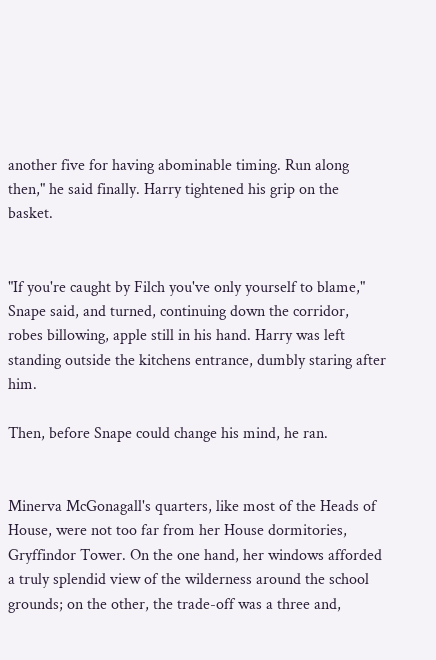another five for having abominable timing. Run along then," he said finally. Harry tightened his grip on the basket.


"If you're caught by Filch you've only yourself to blame," Snape said, and turned, continuing down the corridor, robes billowing, apple still in his hand. Harry was left standing outside the kitchens entrance, dumbly staring after him.

Then, before Snape could change his mind, he ran.


Minerva McGonagall's quarters, like most of the Heads of House, were not too far from her House dormitories, Gryffindor Tower. On the one hand, her windows afforded a truly splendid view of the wilderness around the school grounds; on the other, the trade-off was a three and,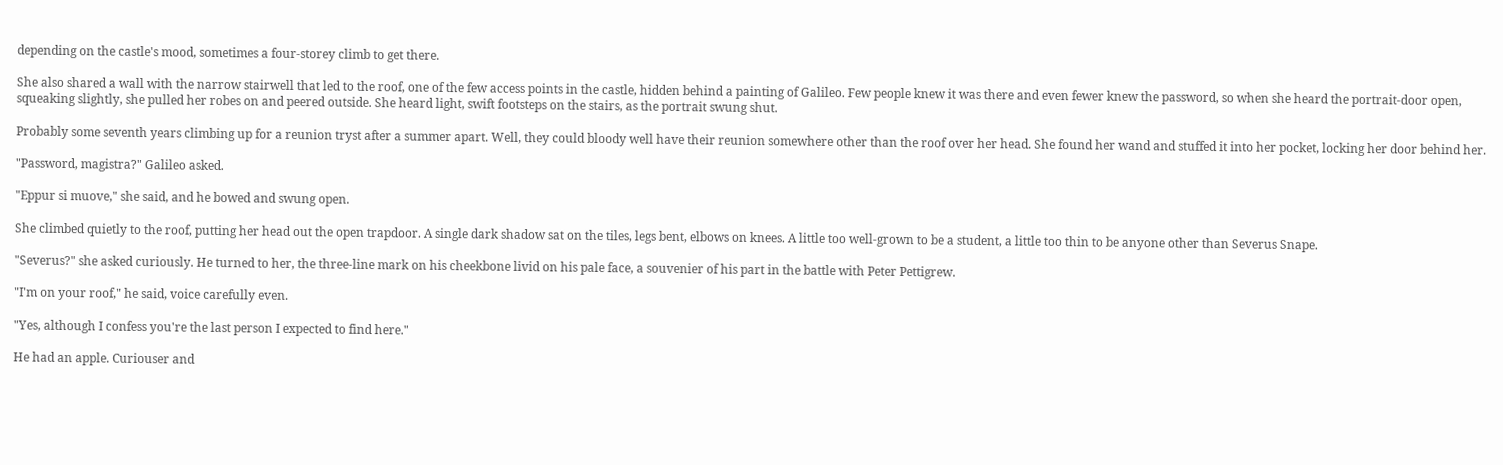depending on the castle's mood, sometimes a four-storey climb to get there.

She also shared a wall with the narrow stairwell that led to the roof, one of the few access points in the castle, hidden behind a painting of Galileo. Few people knew it was there and even fewer knew the password, so when she heard the portrait-door open, squeaking slightly, she pulled her robes on and peered outside. She heard light, swift footsteps on the stairs, as the portrait swung shut.

Probably some seventh years climbing up for a reunion tryst after a summer apart. Well, they could bloody well have their reunion somewhere other than the roof over her head. She found her wand and stuffed it into her pocket, locking her door behind her.

"Password, magistra?" Galileo asked.

"Eppur si muove," she said, and he bowed and swung open.

She climbed quietly to the roof, putting her head out the open trapdoor. A single dark shadow sat on the tiles, legs bent, elbows on knees. A little too well-grown to be a student, a little too thin to be anyone other than Severus Snape.

"Severus?" she asked curiously. He turned to her, the three-line mark on his cheekbone livid on his pale face, a souvenier of his part in the battle with Peter Pettigrew.

"I'm on your roof," he said, voice carefully even.

"Yes, although I confess you're the last person I expected to find here."

He had an apple. Curiouser and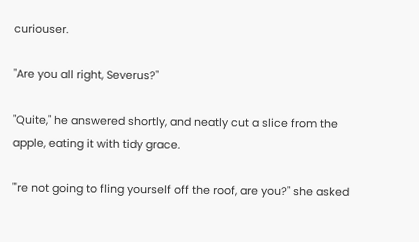curiouser.

"Are you all right, Severus?"

"Quite," he answered shortly, and neatly cut a slice from the apple, eating it with tidy grace.

"'re not going to fling yourself off the roof, are you?" she asked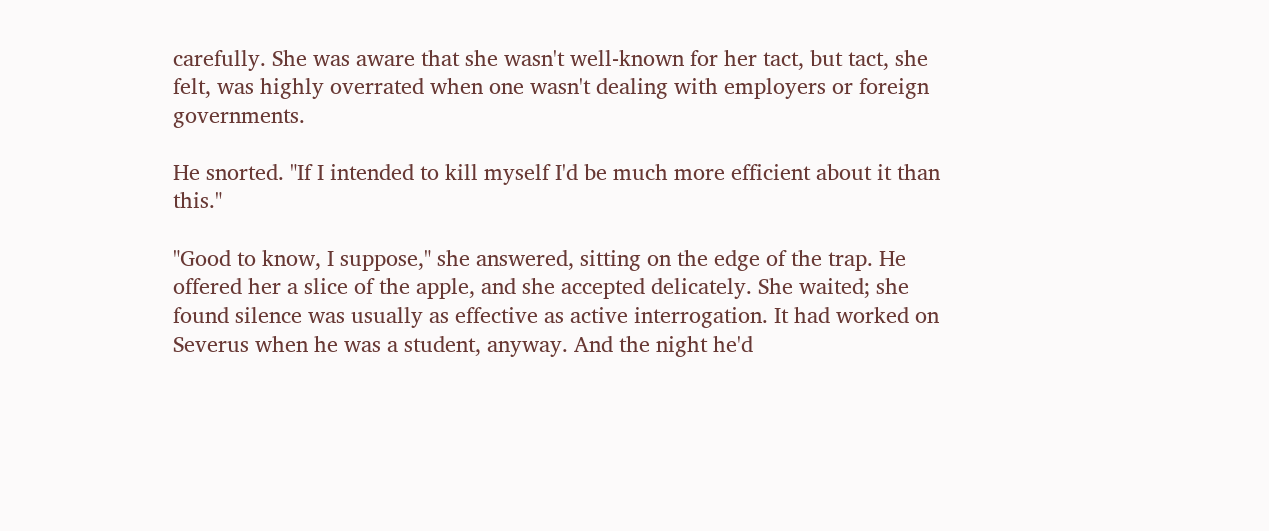carefully. She was aware that she wasn't well-known for her tact, but tact, she felt, was highly overrated when one wasn't dealing with employers or foreign governments.

He snorted. "If I intended to kill myself I'd be much more efficient about it than this."

"Good to know, I suppose," she answered, sitting on the edge of the trap. He offered her a slice of the apple, and she accepted delicately. She waited; she found silence was usually as effective as active interrogation. It had worked on Severus when he was a student, anyway. And the night he'd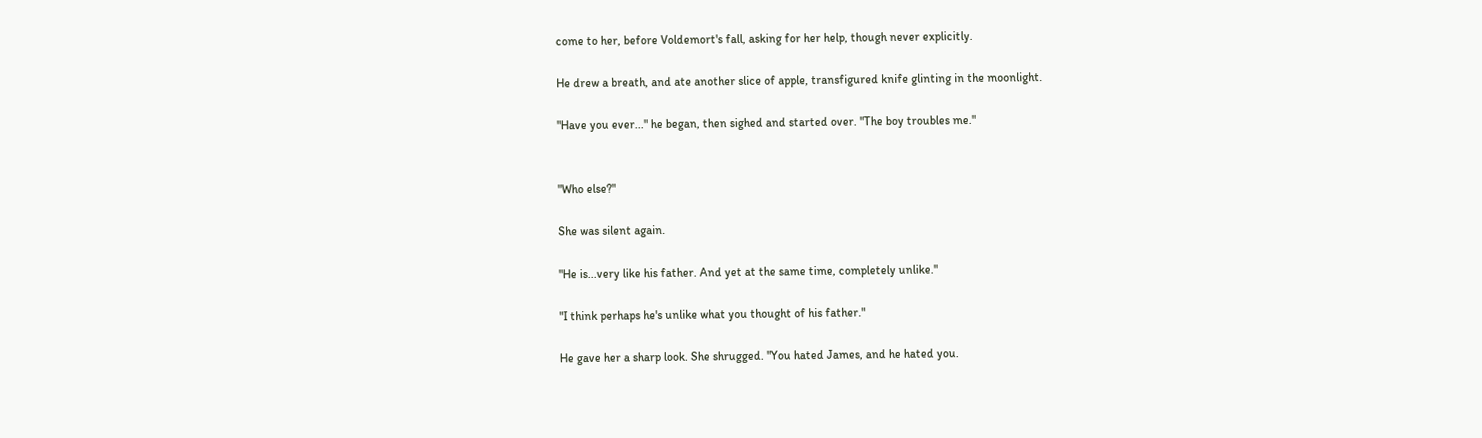come to her, before Voldemort's fall, asking for her help, though never explicitly.

He drew a breath, and ate another slice of apple, transfigured knife glinting in the moonlight.

"Have you ever..." he began, then sighed and started over. "The boy troubles me."


"Who else?"

She was silent again.

"He is...very like his father. And yet at the same time, completely unlike."

"I think perhaps he's unlike what you thought of his father."

He gave her a sharp look. She shrugged. "You hated James, and he hated you.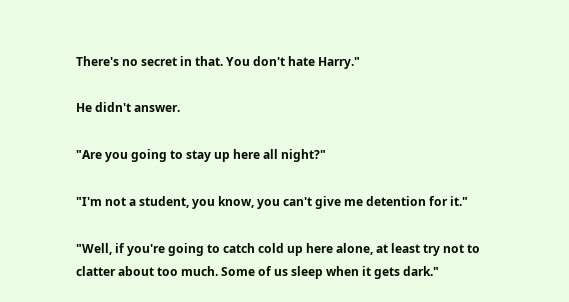There's no secret in that. You don't hate Harry."

He didn't answer.

"Are you going to stay up here all night?"

"I'm not a student, you know, you can't give me detention for it."

"Well, if you're going to catch cold up here alone, at least try not to clatter about too much. Some of us sleep when it gets dark."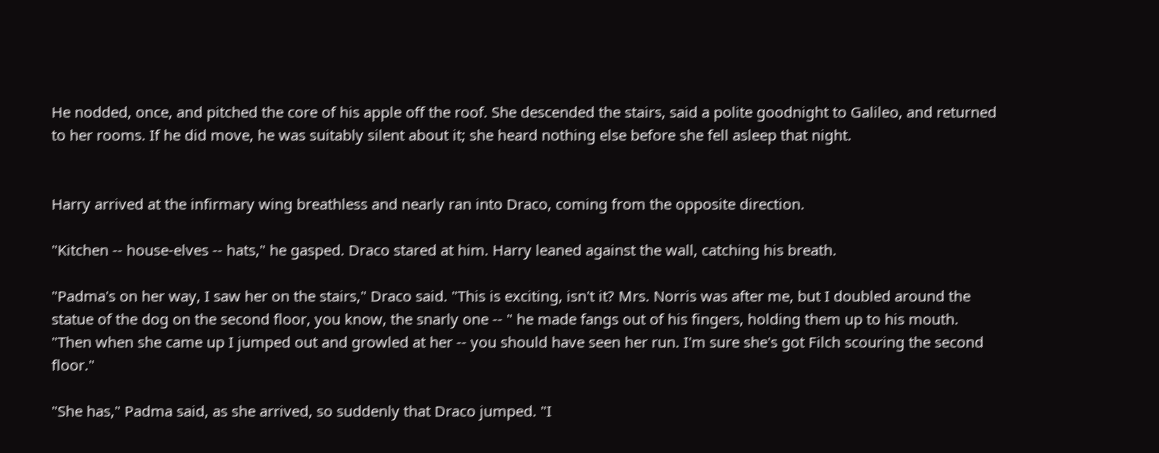He nodded, once, and pitched the core of his apple off the roof. She descended the stairs, said a polite goodnight to Galileo, and returned to her rooms. If he did move, he was suitably silent about it; she heard nothing else before she fell asleep that night.


Harry arrived at the infirmary wing breathless and nearly ran into Draco, coming from the opposite direction.

"Kitchen -- house-elves -- hats," he gasped. Draco stared at him. Harry leaned against the wall, catching his breath.

"Padma's on her way, I saw her on the stairs," Draco said. "This is exciting, isn't it? Mrs. Norris was after me, but I doubled around the statue of the dog on the second floor, you know, the snarly one -- " he made fangs out of his fingers, holding them up to his mouth. "Then when she came up I jumped out and growled at her -- you should have seen her run. I'm sure she's got Filch scouring the second floor."

"She has," Padma said, as she arrived, so suddenly that Draco jumped. "I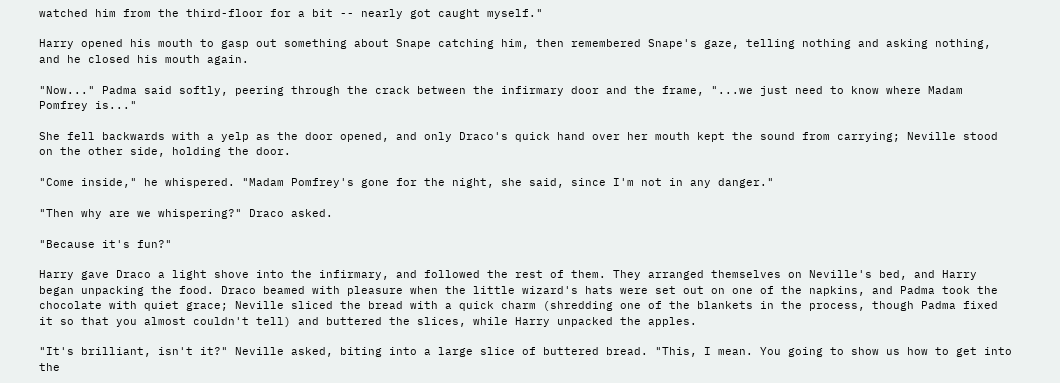watched him from the third-floor for a bit -- nearly got caught myself."

Harry opened his mouth to gasp out something about Snape catching him, then remembered Snape's gaze, telling nothing and asking nothing, and he closed his mouth again.

"Now..." Padma said softly, peering through the crack between the infirmary door and the frame, "...we just need to know where Madam Pomfrey is..."

She fell backwards with a yelp as the door opened, and only Draco's quick hand over her mouth kept the sound from carrying; Neville stood on the other side, holding the door.

"Come inside," he whispered. "Madam Pomfrey's gone for the night, she said, since I'm not in any danger."

"Then why are we whispering?" Draco asked.

"Because it's fun?"

Harry gave Draco a light shove into the infirmary, and followed the rest of them. They arranged themselves on Neville's bed, and Harry began unpacking the food. Draco beamed with pleasure when the little wizard's hats were set out on one of the napkins, and Padma took the chocolate with quiet grace; Neville sliced the bread with a quick charm (shredding one of the blankets in the process, though Padma fixed it so that you almost couldn't tell) and buttered the slices, while Harry unpacked the apples.

"It's brilliant, isn't it?" Neville asked, biting into a large slice of buttered bread. "This, I mean. You going to show us how to get into the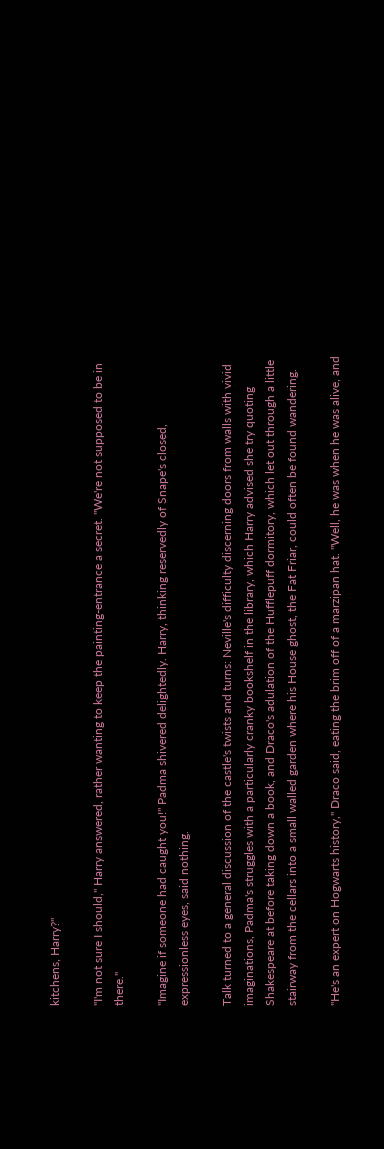kitchens, Harry?"

"I'm not sure I should," Harry answered, rather wanting to keep the painting-entrance a secret. "We're not supposed to be in there."

"Imagine if someone had caught you!" Padma shivered delightedly. Harry, thinking reservedly of Snape's closed, expressionless eyes, said nothing.

Talk turned to a general discussion of the castle's twists and turns: Neville's difficulty discerning doors from walls with vivid imaginations, Padma's struggles with a particularly cranky bookshelf in the library, which Harry advised she try quoting Shakespeare at before taking down a book, and Draco's adulation of the Hufflepuff dormitory, which let out through a little stairway from the cellars into a small walled garden where his House ghost, the Fat Friar, could often be found wandering.

"He's an expert on Hogwarts history," Draco said, eating the brim off of a marzipan hat. "Well, he was when he was alive, and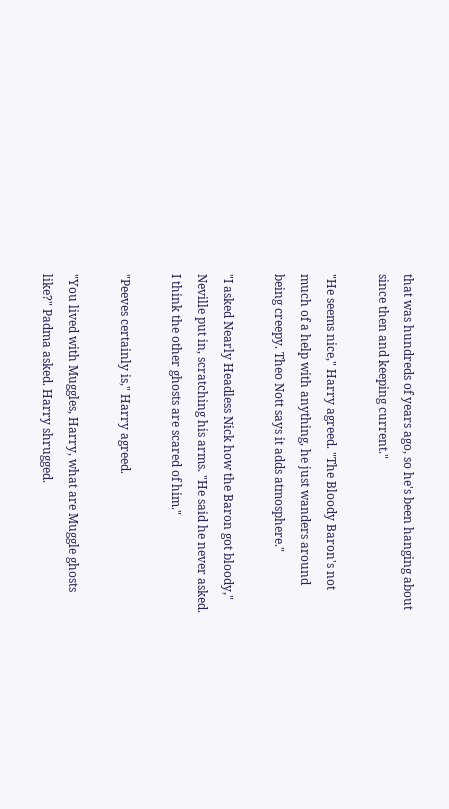that was hundreds of years ago, so he's been hanging about since then and keeping current."

"He seems nice," Harry agreed. "The Bloody Baron's not much of a help with anything, he just wanders around being creepy. Theo Nott says it adds atmosphere."

"I asked Nearly Headless Nick how the Baron got bloody," Neville put in, scratching his arms. "He said he never asked. I think the other ghosts are scared of him."

"Peeves certainly is," Harry agreed.

"You lived with Muggles, Harry, what are Muggle ghosts like?" Padma asked. Harry shrugged.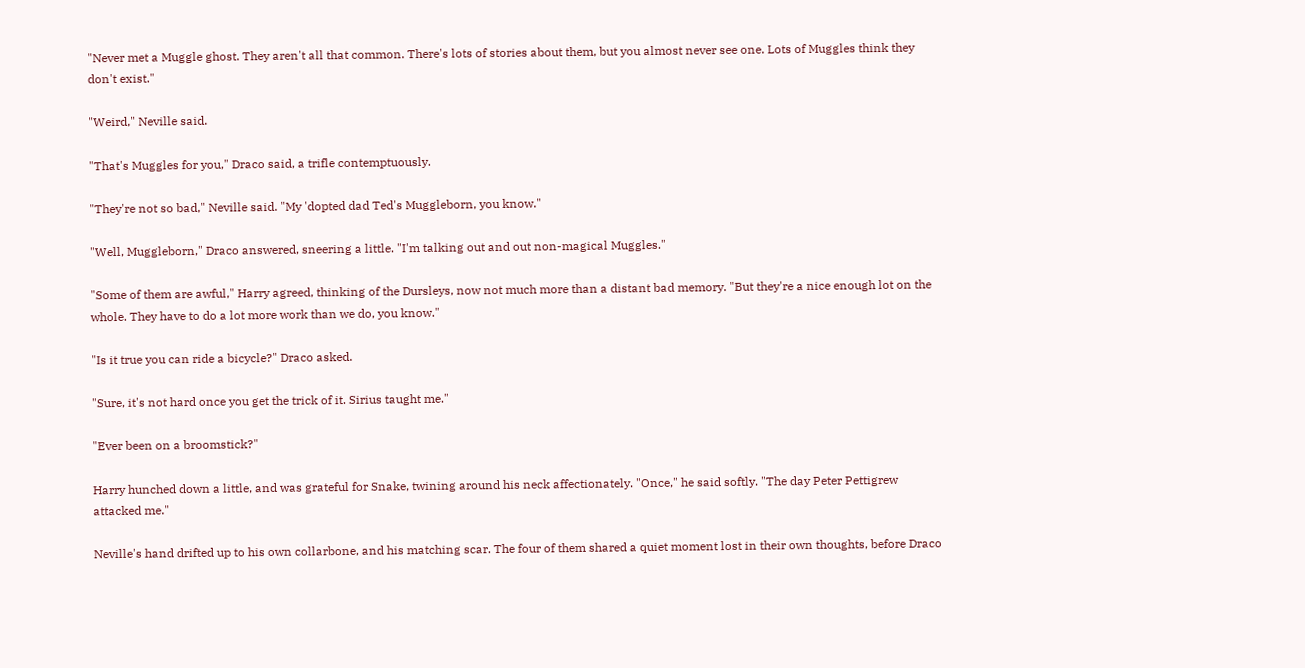"Never met a Muggle ghost. They aren't all that common. There's lots of stories about them, but you almost never see one. Lots of Muggles think they don't exist."

"Weird," Neville said.

"That's Muggles for you," Draco said, a trifle contemptuously.

"They're not so bad," Neville said. "My 'dopted dad Ted's Muggleborn, you know."

"Well, Muggleborn," Draco answered, sneering a little. "I'm talking out and out non-magical Muggles."

"Some of them are awful," Harry agreed, thinking of the Dursleys, now not much more than a distant bad memory. "But they're a nice enough lot on the whole. They have to do a lot more work than we do, you know."

"Is it true you can ride a bicycle?" Draco asked.

"Sure, it's not hard once you get the trick of it. Sirius taught me."

"Ever been on a broomstick?"

Harry hunched down a little, and was grateful for Snake, twining around his neck affectionately. "Once," he said softly. "The day Peter Pettigrew attacked me."

Neville's hand drifted up to his own collarbone, and his matching scar. The four of them shared a quiet moment lost in their own thoughts, before Draco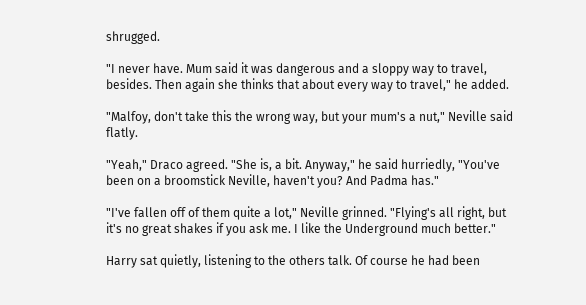shrugged.

"I never have. Mum said it was dangerous and a sloppy way to travel, besides. Then again she thinks that about every way to travel," he added.

"Malfoy, don't take this the wrong way, but your mum's a nut," Neville said flatly.

"Yeah," Draco agreed. "She is, a bit. Anyway," he said hurriedly, "You've been on a broomstick Neville, haven't you? And Padma has."

"I've fallen off of them quite a lot," Neville grinned. "Flying's all right, but it's no great shakes if you ask me. I like the Underground much better."

Harry sat quietly, listening to the others talk. Of course he had been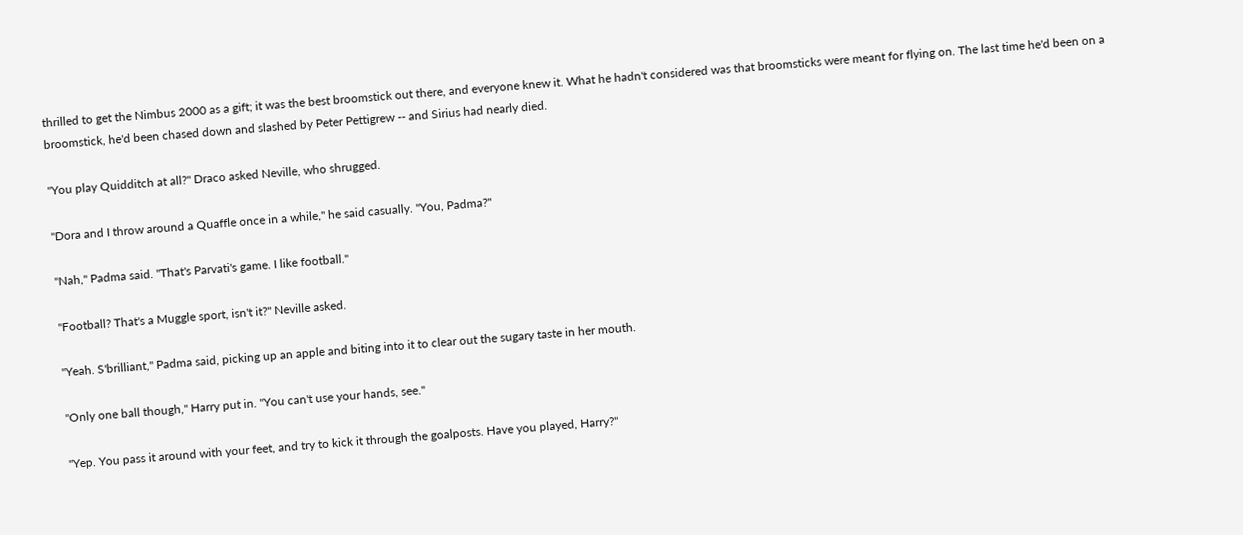thrilled to get the Nimbus 2000 as a gift; it was the best broomstick out there, and everyone knew it. What he hadn't considered was that broomsticks were meant for flying on. The last time he'd been on a broomstick, he'd been chased down and slashed by Peter Pettigrew -- and Sirius had nearly died.

"You play Quidditch at all?" Draco asked Neville, who shrugged.

"Dora and I throw around a Quaffle once in a while," he said casually. "You, Padma?"

"Nah," Padma said. "That's Parvati's game. I like football."

"Football? That's a Muggle sport, isn't it?" Neville asked.

"Yeah. S'brilliant," Padma said, picking up an apple and biting into it to clear out the sugary taste in her mouth.

"Only one ball though," Harry put in. "You can't use your hands, see."

"Yep. You pass it around with your feet, and try to kick it through the goalposts. Have you played, Harry?"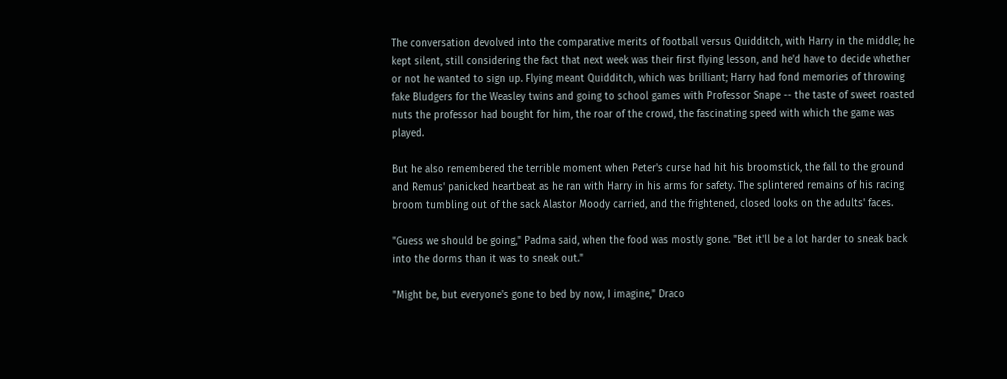The conversation devolved into the comparative merits of football versus Quidditch, with Harry in the middle; he kept silent, still considering the fact that next week was their first flying lesson, and he'd have to decide whether or not he wanted to sign up. Flying meant Quidditch, which was brilliant; Harry had fond memories of throwing fake Bludgers for the Weasley twins and going to school games with Professor Snape -- the taste of sweet roasted nuts the professor had bought for him, the roar of the crowd, the fascinating speed with which the game was played.

But he also remembered the terrible moment when Peter's curse had hit his broomstick, the fall to the ground and Remus' panicked heartbeat as he ran with Harry in his arms for safety. The splintered remains of his racing broom tumbling out of the sack Alastor Moody carried, and the frightened, closed looks on the adults' faces.

"Guess we should be going," Padma said, when the food was mostly gone. "Bet it'll be a lot harder to sneak back into the dorms than it was to sneak out."

"Might be, but everyone's gone to bed by now, I imagine," Draco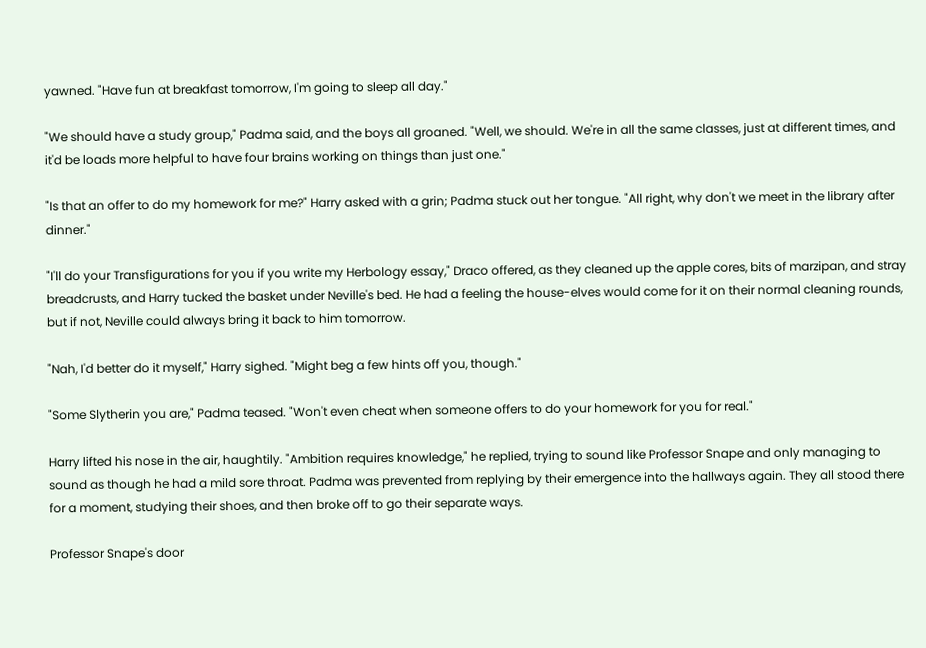yawned. "Have fun at breakfast tomorrow, I'm going to sleep all day."

"We should have a study group," Padma said, and the boys all groaned. "Well, we should. We're in all the same classes, just at different times, and it'd be loads more helpful to have four brains working on things than just one."

"Is that an offer to do my homework for me?" Harry asked with a grin; Padma stuck out her tongue. "All right, why don't we meet in the library after dinner."

"I'll do your Transfigurations for you if you write my Herbology essay," Draco offered, as they cleaned up the apple cores, bits of marzipan, and stray breadcrusts, and Harry tucked the basket under Neville's bed. He had a feeling the house-elves would come for it on their normal cleaning rounds, but if not, Neville could always bring it back to him tomorrow.

"Nah, I'd better do it myself," Harry sighed. "Might beg a few hints off you, though."

"Some Slytherin you are," Padma teased. "Won't even cheat when someone offers to do your homework for you for real."

Harry lifted his nose in the air, haughtily. "Ambition requires knowledge," he replied, trying to sound like Professor Snape and only managing to sound as though he had a mild sore throat. Padma was prevented from replying by their emergence into the hallways again. They all stood there for a moment, studying their shoes, and then broke off to go their separate ways.

Professor Snape's door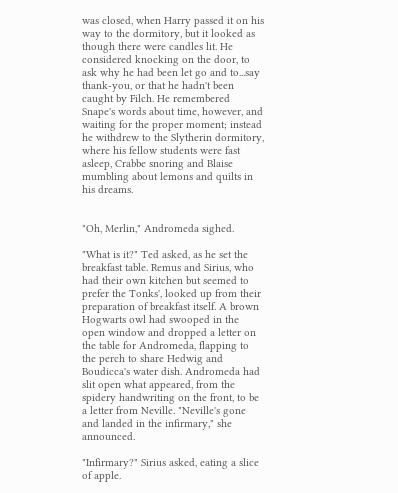was closed, when Harry passed it on his way to the dormitory, but it looked as though there were candles lit. He considered knocking on the door, to ask why he had been let go and to...say thank-you, or that he hadn't been caught by Filch. He remembered Snape's words about time, however, and waiting for the proper moment; instead he withdrew to the Slytherin dormitory, where his fellow students were fast asleep, Crabbe snoring and Blaise mumbling about lemons and quilts in his dreams.


"Oh, Merlin," Andromeda sighed.

"What is it?" Ted asked, as he set the breakfast table. Remus and Sirius, who had their own kitchen but seemed to prefer the Tonks', looked up from their preparation of breakfast itself. A brown Hogwarts owl had swooped in the open window and dropped a letter on the table for Andromeda, flapping to the perch to share Hedwig and Boudicca's water dish. Andromeda had slit open what appeared, from the spidery handwriting on the front, to be a letter from Neville. "Neville's gone and landed in the infirmary," she announced.

"Infirmary?" Sirius asked, eating a slice of apple.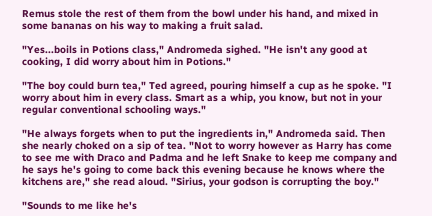Remus stole the rest of them from the bowl under his hand, and mixed in some bananas on his way to making a fruit salad.

"Yes...boils in Potions class," Andromeda sighed. "He isn't any good at cooking, I did worry about him in Potions."

"The boy could burn tea," Ted agreed, pouring himself a cup as he spoke. "I worry about him in every class. Smart as a whip, you know, but not in your regular conventional schooling ways."

"He always forgets when to put the ingredients in," Andromeda said. Then she nearly choked on a sip of tea. "Not to worry however as Harry has come to see me with Draco and Padma and he left Snake to keep me company and he says he's going to come back this evening because he knows where the kitchens are," she read aloud. "Sirius, your godson is corrupting the boy."

"Sounds to me like he's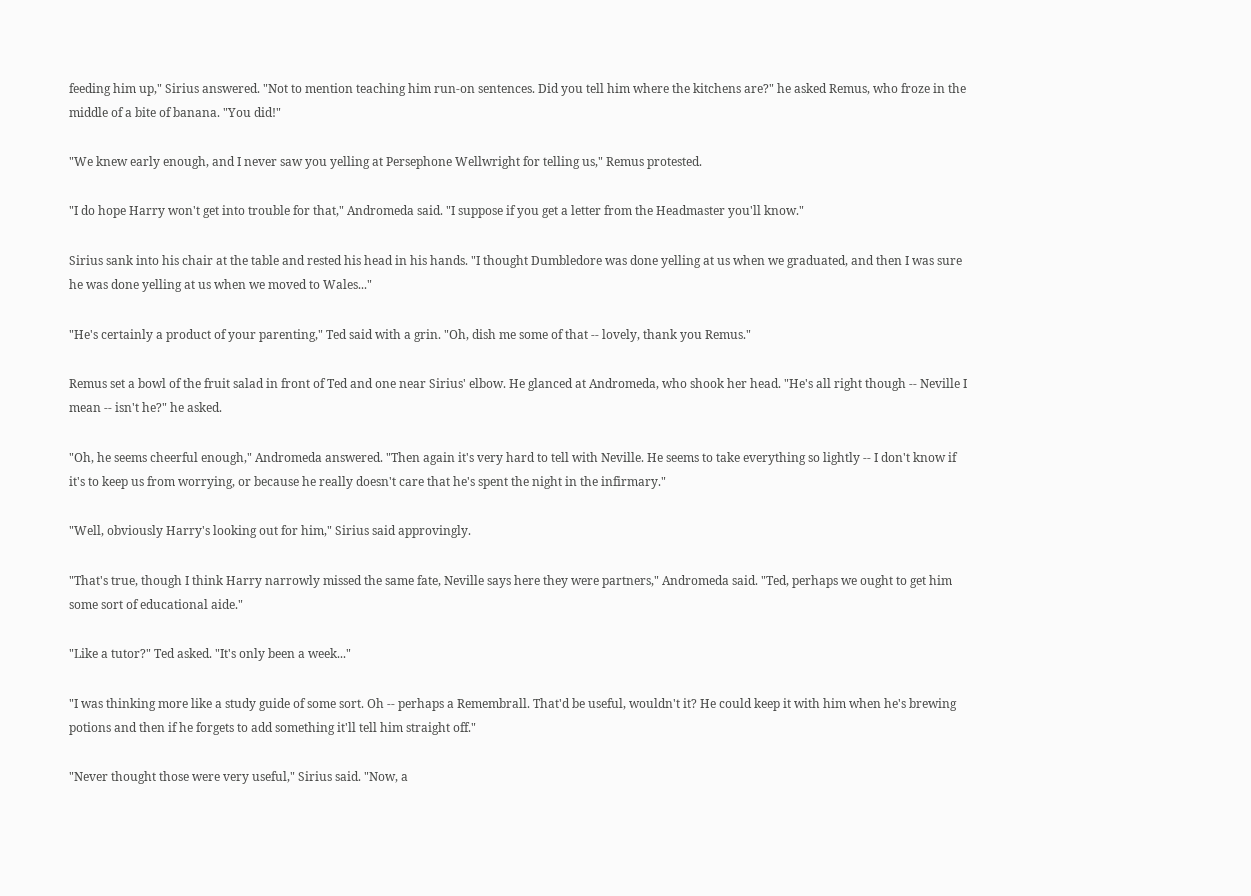feeding him up," Sirius answered. "Not to mention teaching him run-on sentences. Did you tell him where the kitchens are?" he asked Remus, who froze in the middle of a bite of banana. "You did!"

"We knew early enough, and I never saw you yelling at Persephone Wellwright for telling us," Remus protested.

"I do hope Harry won't get into trouble for that," Andromeda said. "I suppose if you get a letter from the Headmaster you'll know."

Sirius sank into his chair at the table and rested his head in his hands. "I thought Dumbledore was done yelling at us when we graduated, and then I was sure he was done yelling at us when we moved to Wales..."

"He's certainly a product of your parenting," Ted said with a grin. "Oh, dish me some of that -- lovely, thank you Remus."

Remus set a bowl of the fruit salad in front of Ted and one near Sirius' elbow. He glanced at Andromeda, who shook her head. "He's all right though -- Neville I mean -- isn't he?" he asked.

"Oh, he seems cheerful enough," Andromeda answered. "Then again it's very hard to tell with Neville. He seems to take everything so lightly -- I don't know if it's to keep us from worrying, or because he really doesn't care that he's spent the night in the infirmary."

"Well, obviously Harry's looking out for him," Sirius said approvingly.

"That's true, though I think Harry narrowly missed the same fate, Neville says here they were partners," Andromeda said. "Ted, perhaps we ought to get him some sort of educational aide."

"Like a tutor?" Ted asked. "It's only been a week..."

"I was thinking more like a study guide of some sort. Oh -- perhaps a Remembrall. That'd be useful, wouldn't it? He could keep it with him when he's brewing potions and then if he forgets to add something it'll tell him straight off."

"Never thought those were very useful," Sirius said. "Now, a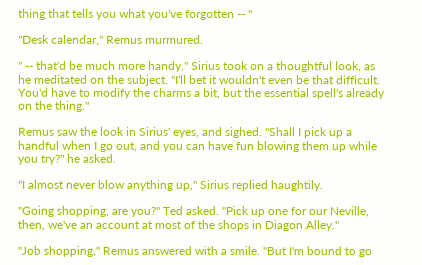thing that tells you what you've forgotten -- "

"Desk calendar," Remus murmured.

" -- that'd be much more handy." Sirius took on a thoughtful look, as he meditated on the subject. "I'll bet it wouldn't even be that difficult. You'd have to modify the charms a bit, but the essential spell's already on the thing."

Remus saw the look in Sirius' eyes, and sighed. "Shall I pick up a handful when I go out, and you can have fun blowing them up while you try?" he asked.

"I almost never blow anything up," Sirius replied haughtily.

"Going shopping, are you?" Ted asked. "Pick up one for our Neville, then, we've an account at most of the shops in Diagon Alley."

"Job shopping," Remus answered with a smile. "But I'm bound to go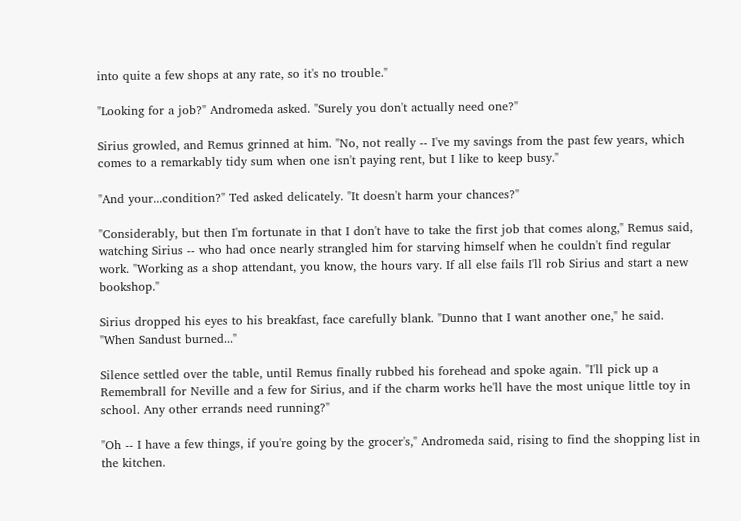into quite a few shops at any rate, so it's no trouble."

"Looking for a job?" Andromeda asked. "Surely you don't actually need one?"

Sirius growled, and Remus grinned at him. "No, not really -- I've my savings from the past few years, which comes to a remarkably tidy sum when one isn't paying rent, but I like to keep busy."

"And your...condition?" Ted asked delicately. "It doesn't harm your chances?"

"Considerably, but then I'm fortunate in that I don't have to take the first job that comes along," Remus said, watching Sirius -- who had once nearly strangled him for starving himself when he couldn't find regular work. "Working as a shop attendant, you know, the hours vary. If all else fails I'll rob Sirius and start a new bookshop."

Sirius dropped his eyes to his breakfast, face carefully blank. "Dunno that I want another one," he said. "When Sandust burned..."

Silence settled over the table, until Remus finally rubbed his forehead and spoke again. "I'll pick up a Remembrall for Neville and a few for Sirius, and if the charm works he'll have the most unique little toy in school. Any other errands need running?"

"Oh -- I have a few things, if you're going by the grocer's," Andromeda said, rising to find the shopping list in the kitchen.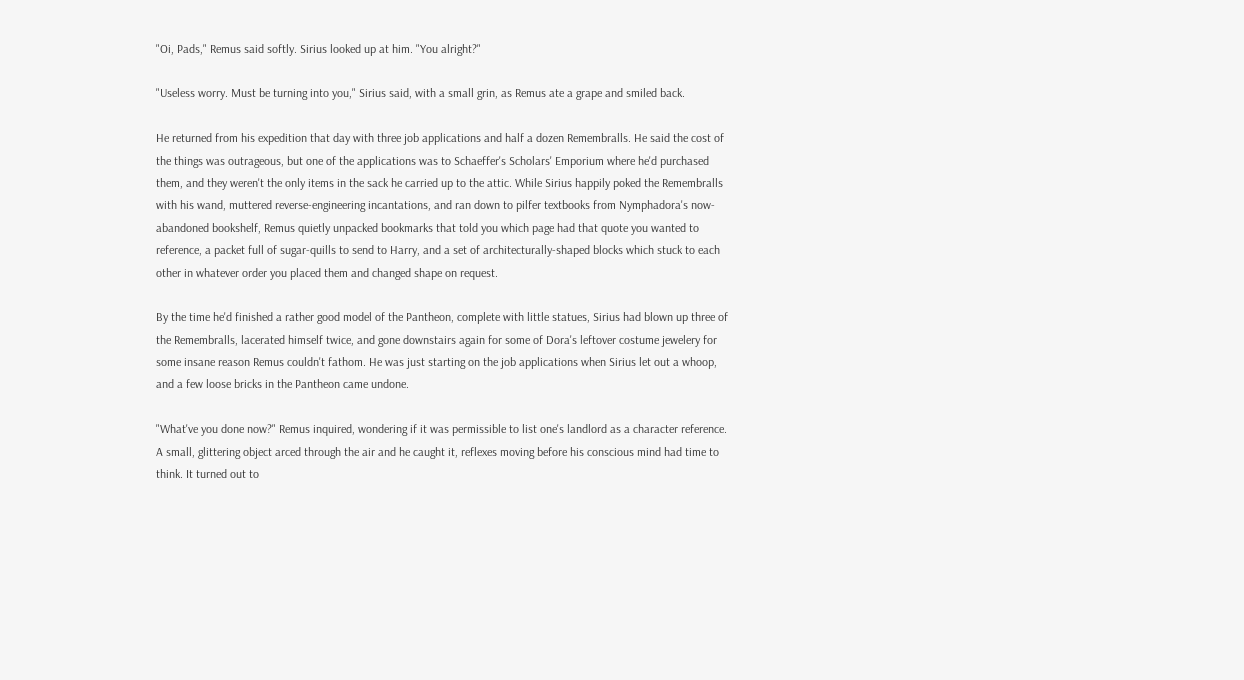"Oi, Pads," Remus said softly. Sirius looked up at him. "You alright?"

"Useless worry. Must be turning into you," Sirius said, with a small grin, as Remus ate a grape and smiled back.

He returned from his expedition that day with three job applications and half a dozen Remembralls. He said the cost of the things was outrageous, but one of the applications was to Schaeffer's Scholars' Emporium where he'd purchased them, and they weren't the only items in the sack he carried up to the attic. While Sirius happily poked the Remembralls with his wand, muttered reverse-engineering incantations, and ran down to pilfer textbooks from Nymphadora's now-abandoned bookshelf, Remus quietly unpacked bookmarks that told you which page had that quote you wanted to reference, a packet full of sugar-quills to send to Harry, and a set of architecturally-shaped blocks which stuck to each other in whatever order you placed them and changed shape on request.

By the time he'd finished a rather good model of the Pantheon, complete with little statues, Sirius had blown up three of the Remembralls, lacerated himself twice, and gone downstairs again for some of Dora's leftover costume jewelery for some insane reason Remus couldn't fathom. He was just starting on the job applications when Sirius let out a whoop, and a few loose bricks in the Pantheon came undone.

"What've you done now?" Remus inquired, wondering if it was permissible to list one's landlord as a character reference. A small, glittering object arced through the air and he caught it, reflexes moving before his conscious mind had time to think. It turned out to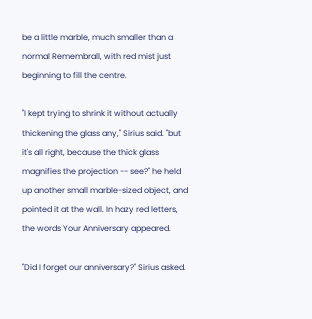be a little marble, much smaller than a normal Remembrall, with red mist just beginning to fill the centre.

"I kept trying to shrink it without actually thickening the glass any," Sirius said. "but it's all right, because the thick glass magnifies the projection -- see?" he held up another small marble-sized object, and pointed it at the wall. In hazy red letters, the words Your Anniversary appeared.

"Did I forget our anniversary?" Sirius asked.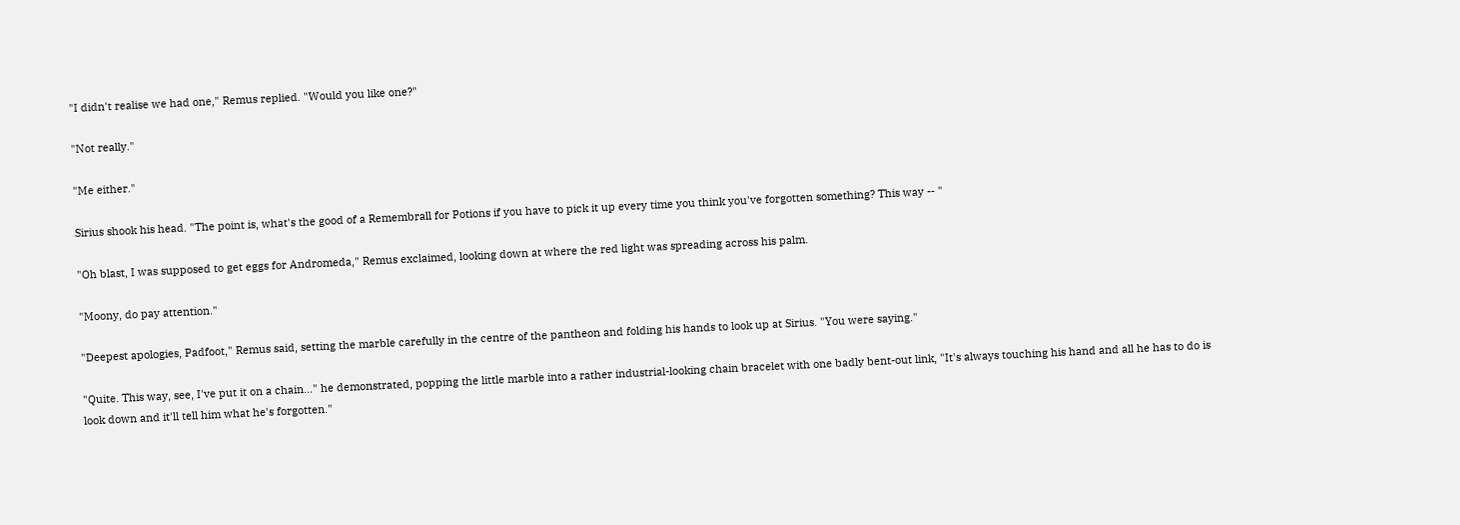"I didn't realise we had one," Remus replied. "Would you like one?"

"Not really."

"Me either."

Sirius shook his head. "The point is, what's the good of a Remembrall for Potions if you have to pick it up every time you think you've forgotten something? This way -- "

"Oh blast, I was supposed to get eggs for Andromeda," Remus exclaimed, looking down at where the red light was spreading across his palm.

"Moony, do pay attention."

"Deepest apologies, Padfoot," Remus said, setting the marble carefully in the centre of the pantheon and folding his hands to look up at Sirius. "You were saying."

"Quite. This way, see, I've put it on a chain..." he demonstrated, popping the little marble into a rather industrial-looking chain bracelet with one badly bent-out link, "It's always touching his hand and all he has to do is look down and it'll tell him what he's forgotten."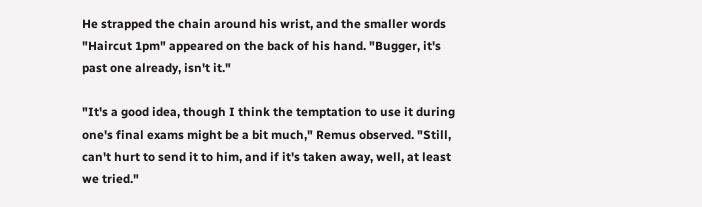He strapped the chain around his wrist, and the smaller words "Haircut 1pm" appeared on the back of his hand. "Bugger, it's past one already, isn't it."

"It's a good idea, though I think the temptation to use it during one's final exams might be a bit much," Remus observed. "Still, can't hurt to send it to him, and if it's taken away, well, at least we tried."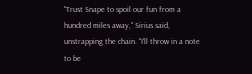"Trust Snape to spoil our fun from a hundred miles away," Sirius said, unstrapping the chain. "I'll throw in a note to be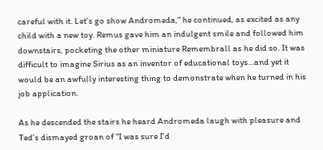careful with it. Let's go show Andromeda," he continued, as excited as any child with a new toy. Remus gave him an indulgent smile and followed him downstairs, pocketing the other miniature Remembrall as he did so. It was difficult to imagine Sirius as an inventor of educational toys...and yet it would be an awfully interesting thing to demonstrate when he turned in his job application.

As he descended the stairs he heard Andromeda laugh with pleasure and Ted's dismayed groan of "I was sure I'd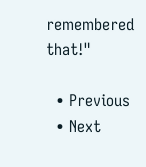remembered that!"

  • Previous
  • Next